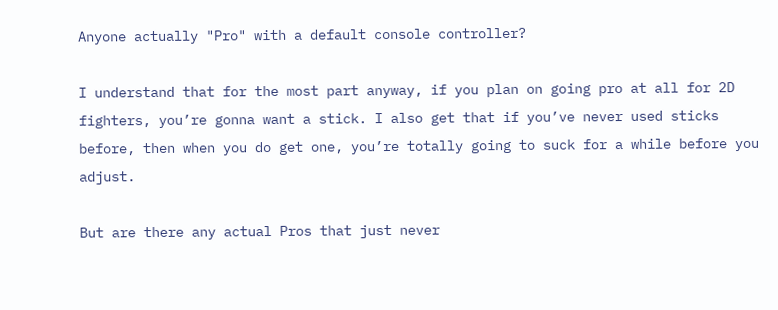Anyone actually "Pro" with a default console controller?

I understand that for the most part anyway, if you plan on going pro at all for 2D fighters, you’re gonna want a stick. I also get that if you’ve never used sticks before, then when you do get one, you’re totally going to suck for a while before you adjust.

But are there any actual Pros that just never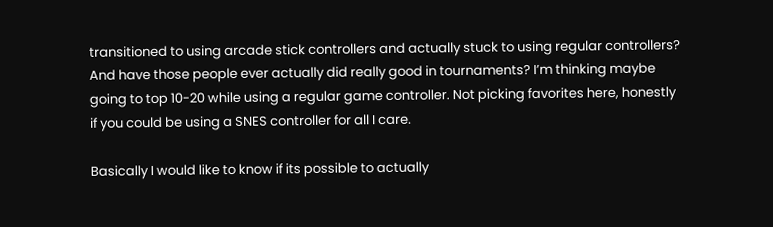transitioned to using arcade stick controllers and actually stuck to using regular controllers? And have those people ever actually did really good in tournaments? I’m thinking maybe going to top 10-20 while using a regular game controller. Not picking favorites here, honestly if you could be using a SNES controller for all I care.

Basically I would like to know if its possible to actually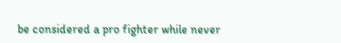be considered a pro fighter while never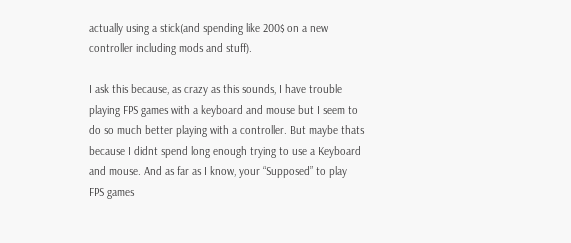actually using a stick(and spending like 200$ on a new controller including mods and stuff).

I ask this because, as crazy as this sounds, I have trouble playing FPS games with a keyboard and mouse but I seem to do so much better playing with a controller. But maybe thats because I didnt spend long enough trying to use a Keyboard and mouse. And as far as I know, your “Supposed” to play FPS games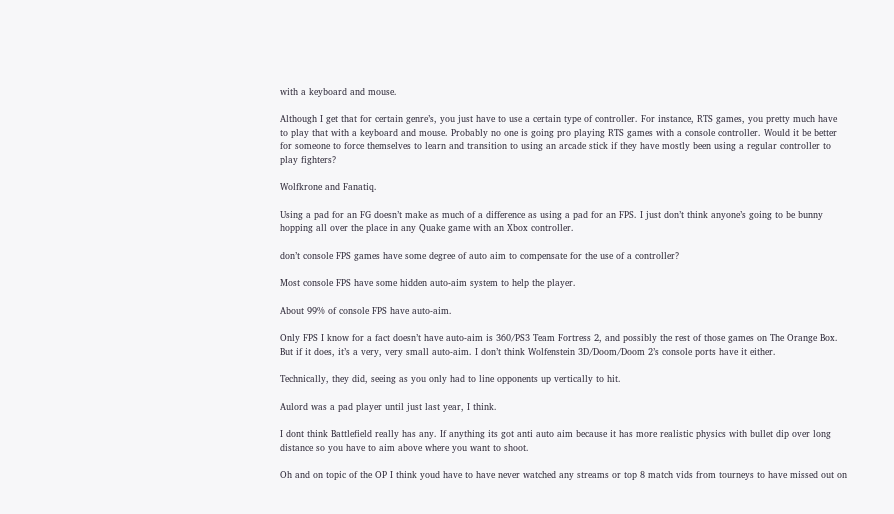with a keyboard and mouse.

Although I get that for certain genre’s, you just have to use a certain type of controller. For instance, RTS games, you pretty much have to play that with a keyboard and mouse. Probably no one is going pro playing RTS games with a console controller. Would it be better for someone to force themselves to learn and transition to using an arcade stick if they have mostly been using a regular controller to play fighters?

Wolfkrone and Fanatiq.

Using a pad for an FG doesn’t make as much of a difference as using a pad for an FPS. I just don’t think anyone’s going to be bunny hopping all over the place in any Quake game with an Xbox controller.

don’t console FPS games have some degree of auto aim to compensate for the use of a controller?

Most console FPS have some hidden auto-aim system to help the player.

About 99% of console FPS have auto-aim.

Only FPS I know for a fact doesn’t have auto-aim is 360/PS3 Team Fortress 2, and possibly the rest of those games on The Orange Box. But if it does, it’s a very, very small auto-aim. I don’t think Wolfenstein 3D/Doom/Doom 2’s console ports have it either.

Technically, they did, seeing as you only had to line opponents up vertically to hit.

Aulord was a pad player until just last year, I think.

I dont think Battlefield really has any. If anything its got anti auto aim because it has more realistic physics with bullet dip over long distance so you have to aim above where you want to shoot.

Oh and on topic of the OP I think youd have to have never watched any streams or top 8 match vids from tourneys to have missed out on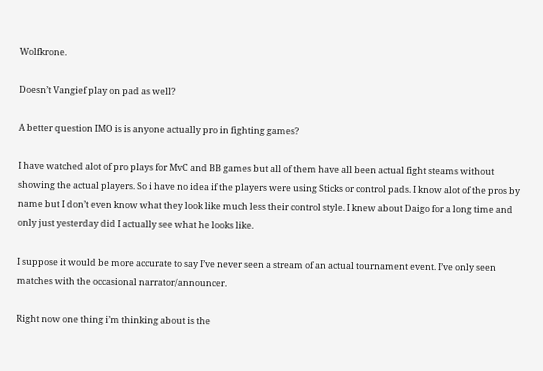Wolfkrone.

Doesn’t Vangief play on pad as well?

A better question IMO is is anyone actually pro in fighting games?

I have watched alot of pro plays for MvC and BB games but all of them have all been actual fight steams without showing the actual players. So i have no idea if the players were using Sticks or control pads. I know alot of the pros by name but I don’t even know what they look like much less their control style. I knew about Daigo for a long time and only just yesterday did I actually see what he looks like.

I suppose it would be more accurate to say I’ve never seen a stream of an actual tournament event. I’ve only seen matches with the occasional narrator/announcer.

Right now one thing i’m thinking about is the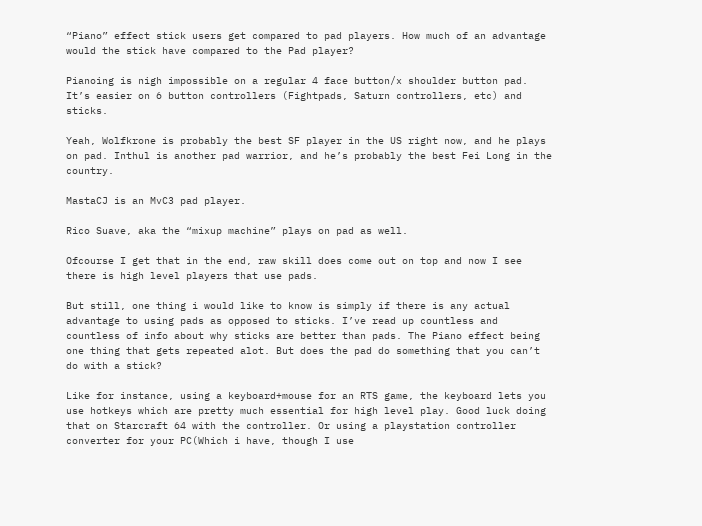“Piano” effect stick users get compared to pad players. How much of an advantage would the stick have compared to the Pad player?

Pianoing is nigh impossible on a regular 4 face button/x shoulder button pad. It’s easier on 6 button controllers (Fightpads, Saturn controllers, etc) and sticks.

Yeah, Wolfkrone is probably the best SF player in the US right now, and he plays on pad. Inthul is another pad warrior, and he’s probably the best Fei Long in the country.

MastaCJ is an MvC3 pad player.

Rico Suave, aka the “mixup machine” plays on pad as well.

Ofcourse I get that in the end, raw skill does come out on top and now I see there is high level players that use pads.

But still, one thing i would like to know is simply if there is any actual advantage to using pads as opposed to sticks. I’ve read up countless and countless of info about why sticks are better than pads. The Piano effect being one thing that gets repeated alot. But does the pad do something that you can’t do with a stick?

Like for instance, using a keyboard+mouse for an RTS game, the keyboard lets you use hotkeys which are pretty much essential for high level play. Good luck doing that on Starcraft 64 with the controller. Or using a playstation controller converter for your PC(Which i have, though I use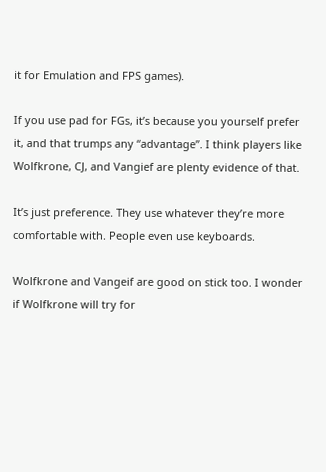it for Emulation and FPS games).

If you use pad for FGs, it’s because you yourself prefer it, and that trumps any “advantage”. I think players like Wolfkrone, CJ, and Vangief are plenty evidence of that.

It’s just preference. They use whatever they’re more comfortable with. People even use keyboards.

Wolfkrone and Vangeif are good on stick too. I wonder if Wolfkrone will try for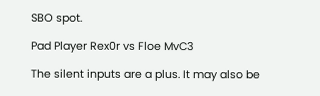SBO spot.

Pad Player Rex0r vs Floe MvC3

The silent inputs are a plus. It may also be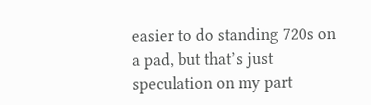easier to do standing 720s on a pad, but that’s just speculation on my part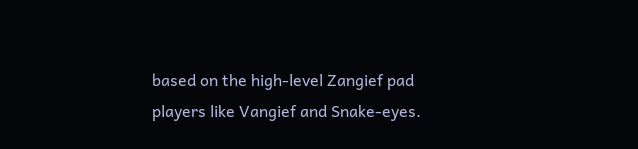based on the high-level Zangief pad players like Vangief and Snake-eyes.